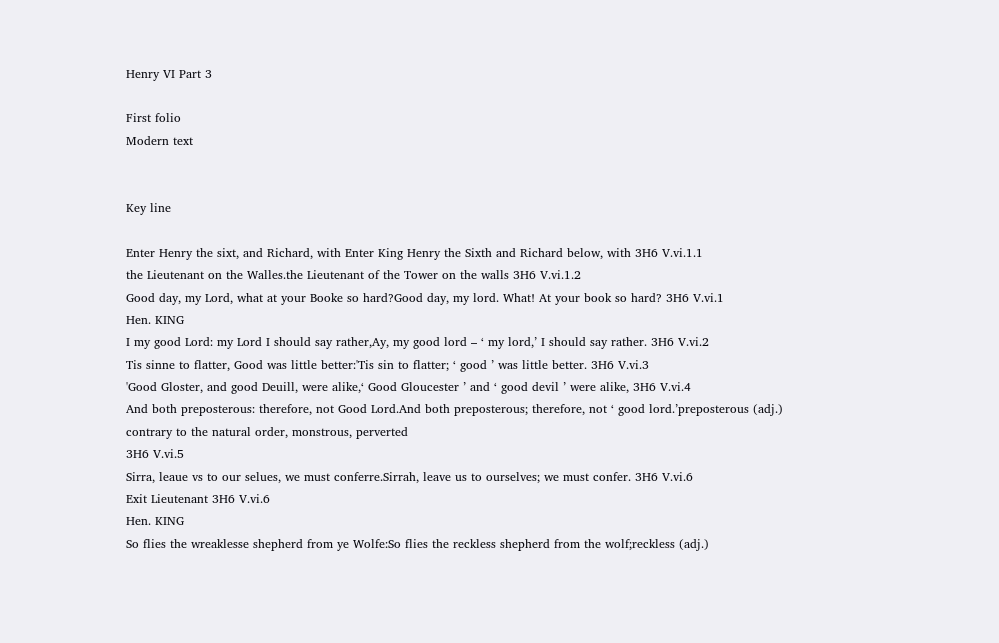Henry VI Part 3

First folio
Modern text


Key line

Enter Henry the sixt, and Richard, with Enter King Henry the Sixth and Richard below, with 3H6 V.vi.1.1
the Lieutenant on the Walles.the Lieutenant of the Tower on the walls 3H6 V.vi.1.2
Good day, my Lord, what at your Booke so hard?Good day, my lord. What! At your book so hard? 3H6 V.vi.1
Hen. KING
I my good Lord: my Lord I should say rather,Ay, my good lord – ‘ my lord,’ I should say rather. 3H6 V.vi.2
Tis sinne to flatter, Good was little better:'Tis sin to flatter; ‘ good ’ was little better. 3H6 V.vi.3
'Good Gloster, and good Deuill, were alike,‘ Good Gloucester ’ and ‘ good devil ’ were alike, 3H6 V.vi.4
And both preposterous: therefore, not Good Lord.And both preposterous; therefore, not ‘ good lord.’preposterous (adj.)
contrary to the natural order, monstrous, perverted
3H6 V.vi.5
Sirra, leaue vs to our selues, we must conferre.Sirrah, leave us to ourselves; we must confer. 3H6 V.vi.6
Exit Lieutenant 3H6 V.vi.6
Hen. KING
So flies the wreaklesse shepherd from ye Wolfe:So flies the reckless shepherd from the wolf;reckless (adj.)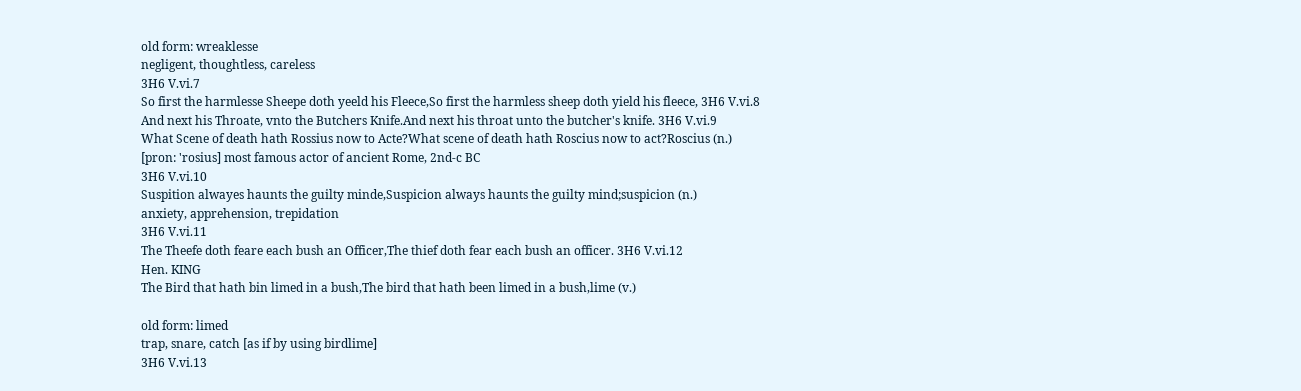old form: wreaklesse
negligent, thoughtless, careless
3H6 V.vi.7
So first the harmlesse Sheepe doth yeeld his Fleece,So first the harmless sheep doth yield his fleece, 3H6 V.vi.8
And next his Throate, vnto the Butchers Knife.And next his throat unto the butcher's knife. 3H6 V.vi.9
What Scene of death hath Rossius now to Acte?What scene of death hath Roscius now to act?Roscius (n.)
[pron: 'rosius] most famous actor of ancient Rome, 2nd-c BC
3H6 V.vi.10
Suspition alwayes haunts the guilty minde,Suspicion always haunts the guilty mind;suspicion (n.)
anxiety, apprehension, trepidation
3H6 V.vi.11
The Theefe doth feare each bush an Officer,The thief doth fear each bush an officer. 3H6 V.vi.12
Hen. KING
The Bird that hath bin limed in a bush,The bird that hath been limed in a bush,lime (v.)

old form: limed
trap, snare, catch [as if by using birdlime]
3H6 V.vi.13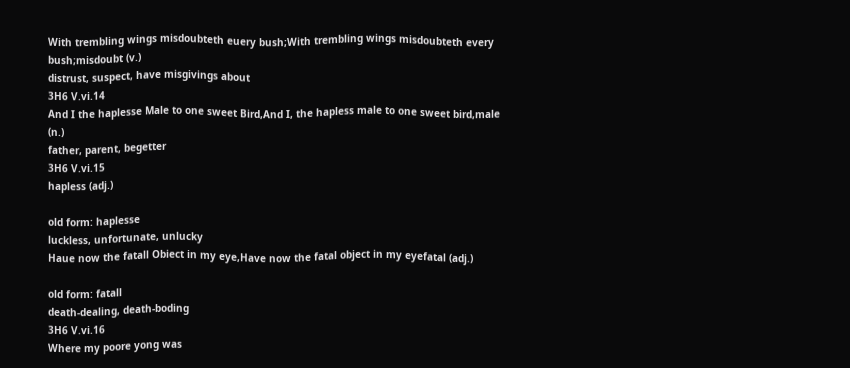With trembling wings misdoubteth euery bush;With trembling wings misdoubteth every bush;misdoubt (v.)
distrust, suspect, have misgivings about
3H6 V.vi.14
And I the haplesse Male to one sweet Bird,And I, the hapless male to one sweet bird,male (n.)
father, parent, begetter
3H6 V.vi.15
hapless (adj.)

old form: haplesse
luckless, unfortunate, unlucky
Haue now the fatall Obiect in my eye,Have now the fatal object in my eyefatal (adj.)

old form: fatall
death-dealing, death-boding
3H6 V.vi.16
Where my poore yong was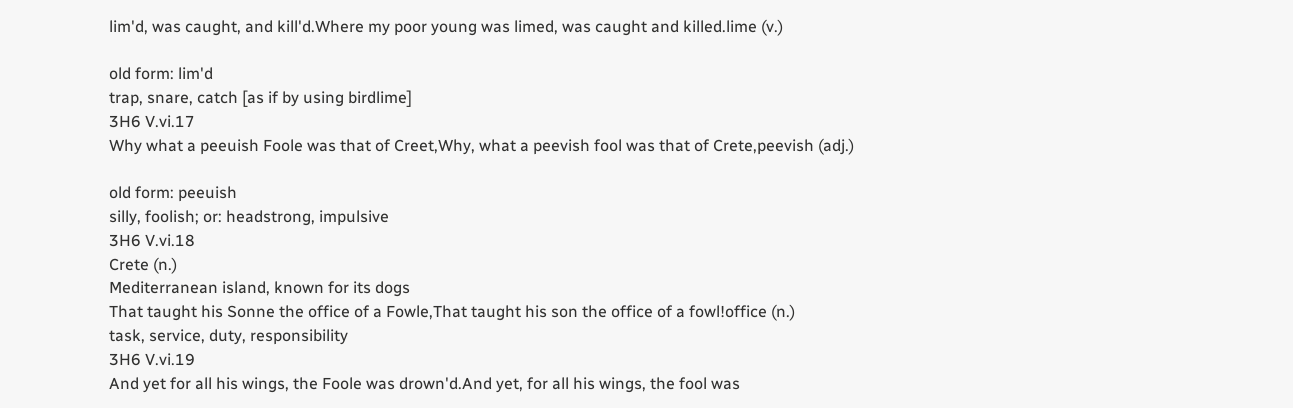lim'd, was caught, and kill'd.Where my poor young was limed, was caught and killed.lime (v.)

old form: lim'd
trap, snare, catch [as if by using birdlime]
3H6 V.vi.17
Why what a peeuish Foole was that of Creet,Why, what a peevish fool was that of Crete,peevish (adj.)

old form: peeuish
silly, foolish; or: headstrong, impulsive
3H6 V.vi.18
Crete (n.)
Mediterranean island, known for its dogs
That taught his Sonne the office of a Fowle,That taught his son the office of a fowl!office (n.)
task, service, duty, responsibility
3H6 V.vi.19
And yet for all his wings, the Foole was drown'd.And yet, for all his wings, the fool was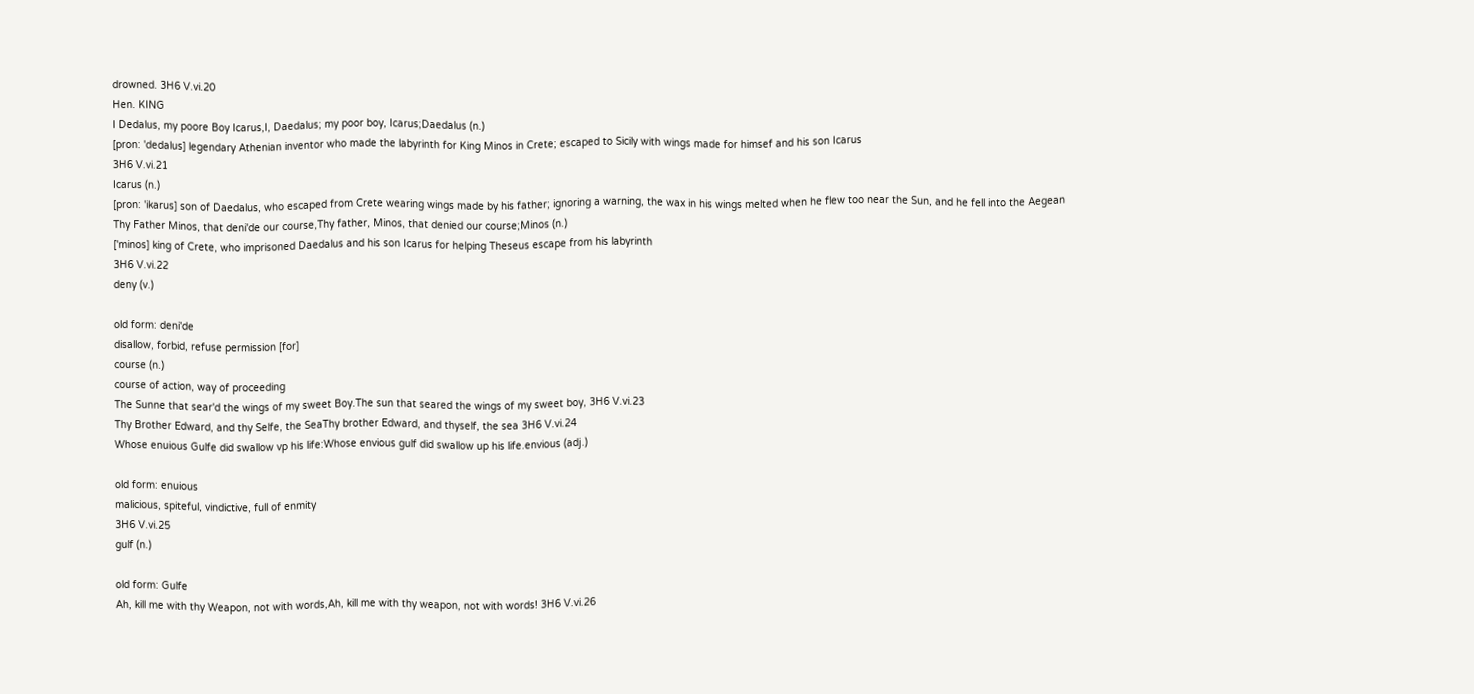drowned. 3H6 V.vi.20
Hen. KING
I Dedalus, my poore Boy Icarus,I, Daedalus; my poor boy, Icarus;Daedalus (n.)
[pron: 'dedalus] legendary Athenian inventor who made the labyrinth for King Minos in Crete; escaped to Sicily with wings made for himsef and his son Icarus
3H6 V.vi.21
Icarus (n.)
[pron: 'ikarus] son of Daedalus, who escaped from Crete wearing wings made by his father; ignoring a warning, the wax in his wings melted when he flew too near the Sun, and he fell into the Aegean
Thy Father Minos, that deni'de our course,Thy father, Minos, that denied our course;Minos (n.)
['minos] king of Crete, who imprisoned Daedalus and his son Icarus for helping Theseus escape from his labyrinth
3H6 V.vi.22
deny (v.)

old form: deni'de
disallow, forbid, refuse permission [for]
course (n.)
course of action, way of proceeding
The Sunne that sear'd the wings of my sweet Boy.The sun that seared the wings of my sweet boy, 3H6 V.vi.23
Thy Brother Edward, and thy Selfe, the SeaThy brother Edward, and thyself, the sea 3H6 V.vi.24
Whose enuious Gulfe did swallow vp his life:Whose envious gulf did swallow up his life.envious (adj.)

old form: enuious
malicious, spiteful, vindictive, full of enmity
3H6 V.vi.25
gulf (n.)

old form: Gulfe
Ah, kill me with thy Weapon, not with words,Ah, kill me with thy weapon, not with words! 3H6 V.vi.26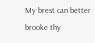My brest can better brooke thy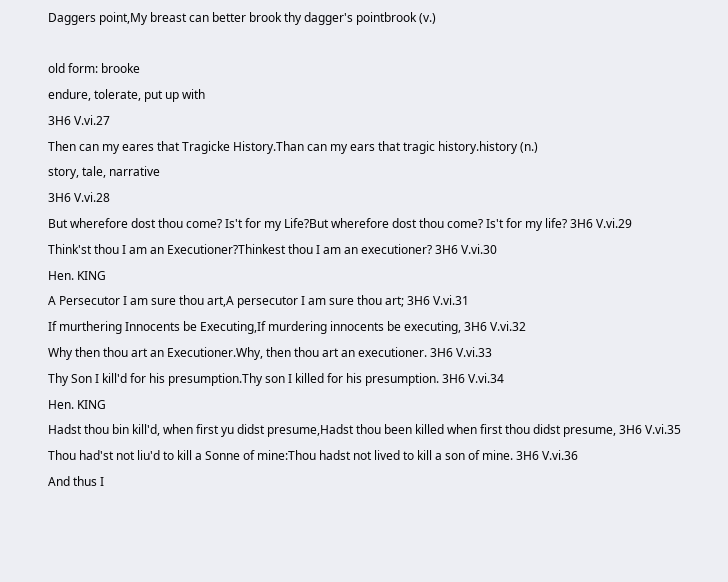Daggers point,My breast can better brook thy dagger's pointbrook (v.)

old form: brooke
endure, tolerate, put up with
3H6 V.vi.27
Then can my eares that Tragicke History.Than can my ears that tragic history.history (n.)
story, tale, narrative
3H6 V.vi.28
But wherefore dost thou come? Is't for my Life?But wherefore dost thou come? Is't for my life? 3H6 V.vi.29
Think'st thou I am an Executioner?Thinkest thou I am an executioner? 3H6 V.vi.30
Hen. KING
A Persecutor I am sure thou art,A persecutor I am sure thou art; 3H6 V.vi.31
If murthering Innocents be Executing,If murdering innocents be executing, 3H6 V.vi.32
Why then thou art an Executioner.Why, then thou art an executioner. 3H6 V.vi.33
Thy Son I kill'd for his presumption.Thy son I killed for his presumption. 3H6 V.vi.34
Hen. KING
Hadst thou bin kill'd, when first yu didst presume,Hadst thou been killed when first thou didst presume, 3H6 V.vi.35
Thou had'st not liu'd to kill a Sonne of mine:Thou hadst not lived to kill a son of mine. 3H6 V.vi.36
And thus I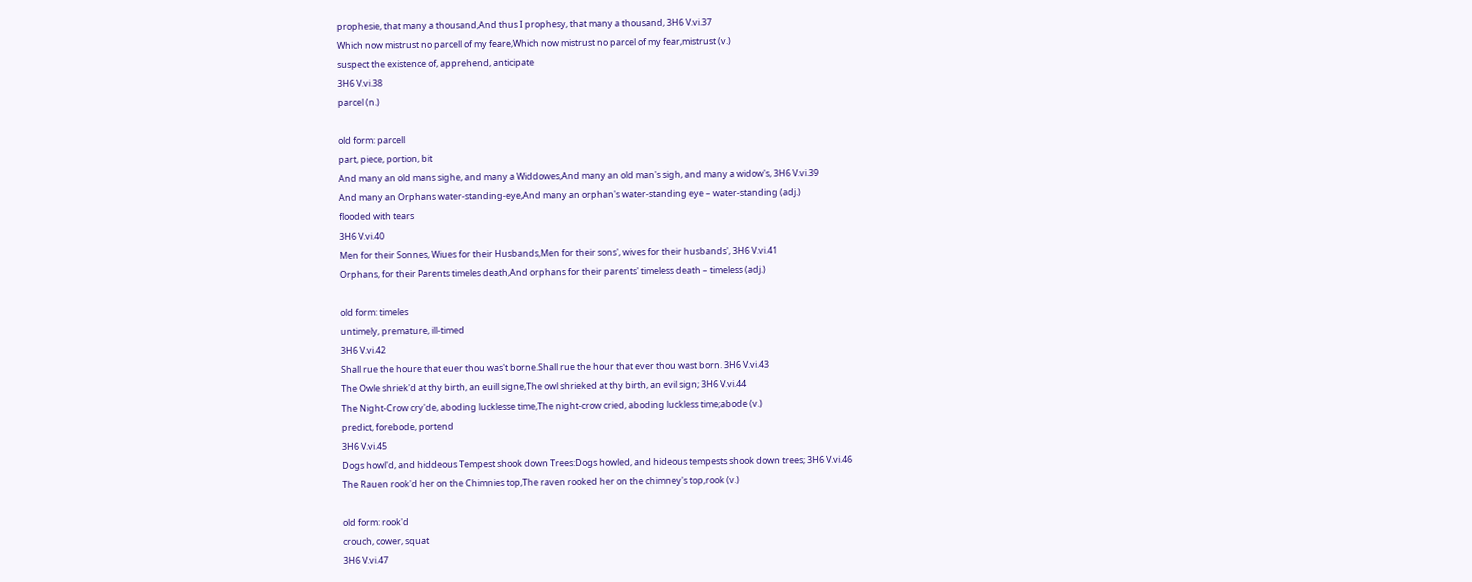prophesie, that many a thousand,And thus I prophesy, that many a thousand, 3H6 V.vi.37
Which now mistrust no parcell of my feare,Which now mistrust no parcel of my fear,mistrust (v.)
suspect the existence of, apprehend, anticipate
3H6 V.vi.38
parcel (n.)

old form: parcell
part, piece, portion, bit
And many an old mans sighe, and many a Widdowes,And many an old man's sigh, and many a widow's, 3H6 V.vi.39
And many an Orphans water-standing-eye,And many an orphan's water-standing eye – water-standing (adj.)
flooded with tears
3H6 V.vi.40
Men for their Sonnes, Wiues for their Husbands,Men for their sons', wives for their husbands', 3H6 V.vi.41
Orphans, for their Parents timeles death,And orphans for their parents' timeless death – timeless (adj.)

old form: timeles
untimely, premature, ill-timed
3H6 V.vi.42
Shall rue the houre that euer thou was't borne.Shall rue the hour that ever thou wast born. 3H6 V.vi.43
The Owle shriek'd at thy birth, an euill signe,The owl shrieked at thy birth, an evil sign; 3H6 V.vi.44
The Night-Crow cry'de, aboding lucklesse time,The night-crow cried, aboding luckless time;abode (v.)
predict, forebode, portend
3H6 V.vi.45
Dogs howl'd, and hiddeous Tempest shook down Trees:Dogs howled, and hideous tempests shook down trees; 3H6 V.vi.46
The Rauen rook'd her on the Chimnies top,The raven rooked her on the chimney's top,rook (v.)

old form: rook'd
crouch, cower, squat
3H6 V.vi.47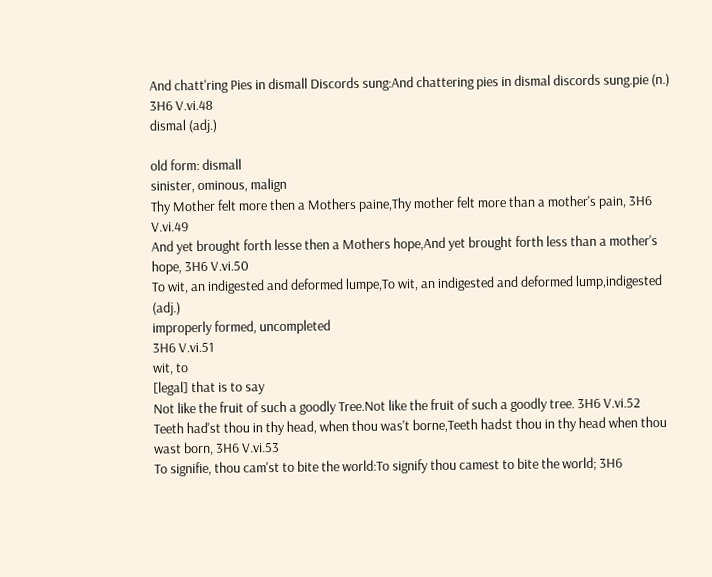And chatt'ring Pies in dismall Discords sung:And chattering pies in dismal discords sung.pie (n.)
3H6 V.vi.48
dismal (adj.)

old form: dismall
sinister, ominous, malign
Thy Mother felt more then a Mothers paine,Thy mother felt more than a mother's pain, 3H6 V.vi.49
And yet brought forth lesse then a Mothers hope,And yet brought forth less than a mother's hope, 3H6 V.vi.50
To wit, an indigested and deformed lumpe,To wit, an indigested and deformed lump,indigested (adj.)
improperly formed, uncompleted
3H6 V.vi.51
wit, to
[legal] that is to say
Not like the fruit of such a goodly Tree.Not like the fruit of such a goodly tree. 3H6 V.vi.52
Teeth had'st thou in thy head, when thou was't borne,Teeth hadst thou in thy head when thou wast born, 3H6 V.vi.53
To signifie, thou cam'st to bite the world:To signify thou camest to bite the world; 3H6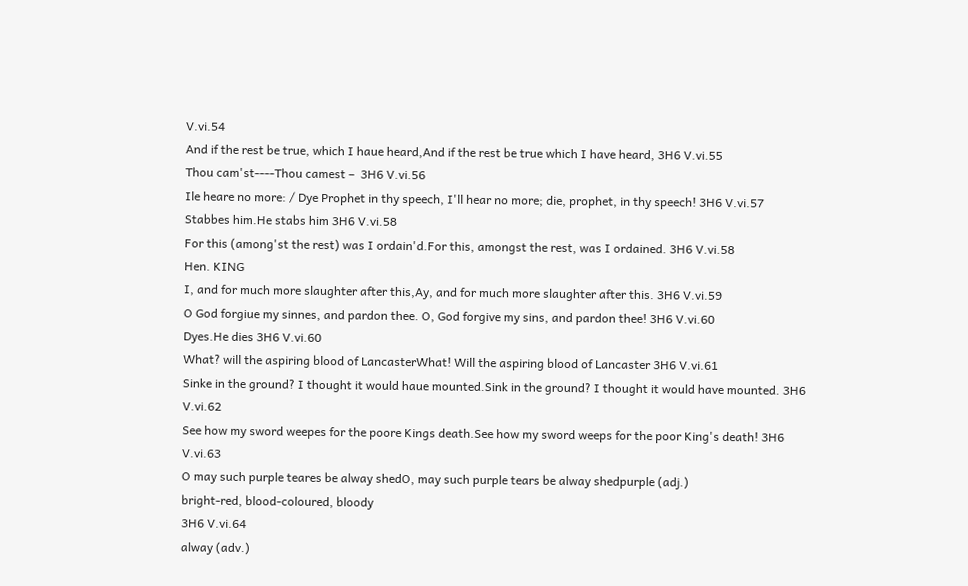V.vi.54
And if the rest be true, which I haue heard,And if the rest be true which I have heard, 3H6 V.vi.55
Thou cam'st----Thou camest –  3H6 V.vi.56
Ile heare no more: / Dye Prophet in thy speech, I'll hear no more; die, prophet, in thy speech! 3H6 V.vi.57
Stabbes him.He stabs him 3H6 V.vi.58
For this (among'st the rest) was I ordain'd.For this, amongst the rest, was I ordained. 3H6 V.vi.58
Hen. KING
I, and for much more slaughter after this,Ay, and for much more slaughter after this. 3H6 V.vi.59
O God forgiue my sinnes, and pardon thee. O, God forgive my sins, and pardon thee! 3H6 V.vi.60
Dyes.He dies 3H6 V.vi.60
What? will the aspiring blood of LancasterWhat! Will the aspiring blood of Lancaster 3H6 V.vi.61
Sinke in the ground? I thought it would haue mounted.Sink in the ground? I thought it would have mounted. 3H6 V.vi.62
See how my sword weepes for the poore Kings death.See how my sword weeps for the poor King's death! 3H6 V.vi.63
O may such purple teares be alway shedO, may such purple tears be alway shedpurple (adj.)
bright-red, blood-coloured, bloody
3H6 V.vi.64
alway (adv.)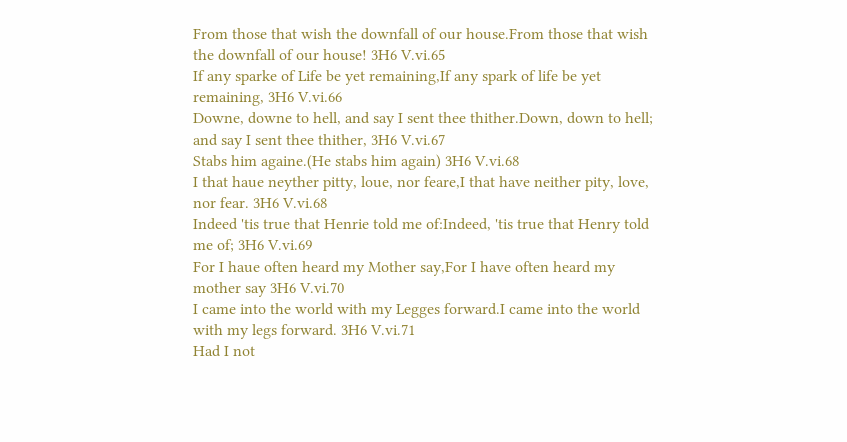From those that wish the downfall of our house.From those that wish the downfall of our house! 3H6 V.vi.65
If any sparke of Life be yet remaining,If any spark of life be yet remaining, 3H6 V.vi.66
Downe, downe to hell, and say I sent thee thither.Down, down to hell; and say I sent thee thither, 3H6 V.vi.67
Stabs him againe.(He stabs him again) 3H6 V.vi.68
I that haue neyther pitty, loue, nor feare,I that have neither pity, love, nor fear. 3H6 V.vi.68
Indeed 'tis true that Henrie told me of:Indeed, 'tis true that Henry told me of; 3H6 V.vi.69
For I haue often heard my Mother say,For I have often heard my mother say 3H6 V.vi.70
I came into the world with my Legges forward.I came into the world with my legs forward. 3H6 V.vi.71
Had I not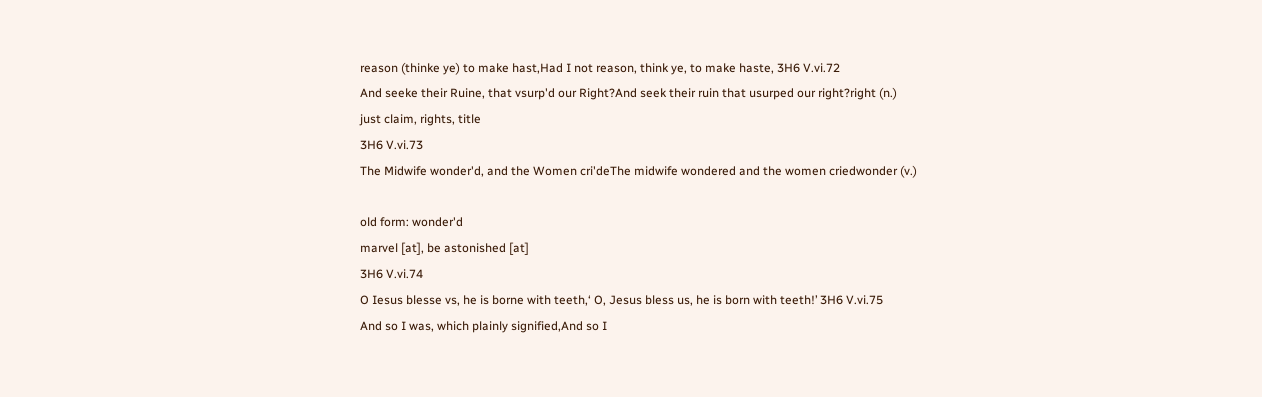reason (thinke ye) to make hast,Had I not reason, think ye, to make haste, 3H6 V.vi.72
And seeke their Ruine, that vsurp'd our Right?And seek their ruin that usurped our right?right (n.)
just claim, rights, title
3H6 V.vi.73
The Midwife wonder'd, and the Women cri'deThe midwife wondered and the women criedwonder (v.)

old form: wonder'd
marvel [at], be astonished [at]
3H6 V.vi.74
O Iesus blesse vs, he is borne with teeth,‘ O, Jesus bless us, he is born with teeth!’ 3H6 V.vi.75
And so I was, which plainly signified,And so I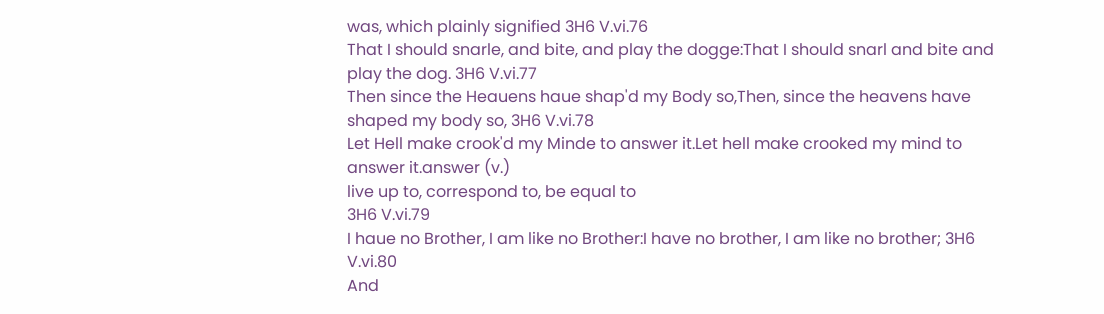was, which plainly signified 3H6 V.vi.76
That I should snarle, and bite, and play the dogge:That I should snarl and bite and play the dog. 3H6 V.vi.77
Then since the Heauens haue shap'd my Body so,Then, since the heavens have shaped my body so, 3H6 V.vi.78
Let Hell make crook'd my Minde to answer it.Let hell make crooked my mind to answer it.answer (v.)
live up to, correspond to, be equal to
3H6 V.vi.79
I haue no Brother, I am like no Brother:I have no brother, I am like no brother; 3H6 V.vi.80
And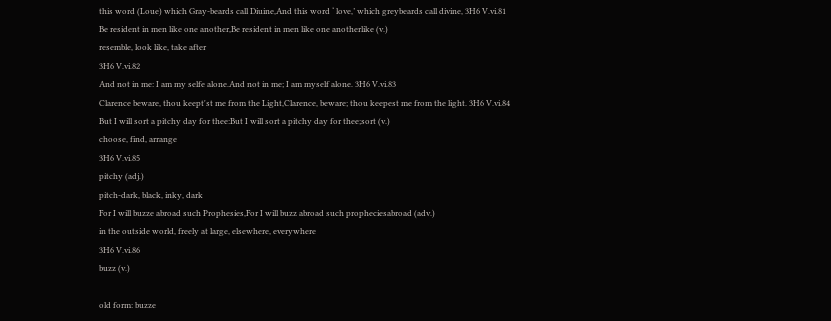this word (Loue) which Gray-beards call Diuine,And this word ‘ love,’ which greybeards call divine, 3H6 V.vi.81
Be resident in men like one another,Be resident in men like one anotherlike (v.)
resemble, look like, take after
3H6 V.vi.82
And not in me: I am my selfe alone.And not in me; I am myself alone. 3H6 V.vi.83
Clarence beware, thou keept'st me from the Light,Clarence, beware; thou keepest me from the light. 3H6 V.vi.84
But I will sort a pitchy day for thee:But I will sort a pitchy day for thee;sort (v.)
choose, find, arrange
3H6 V.vi.85
pitchy (adj.)
pitch-dark, black, inky, dark
For I will buzze abroad such Prophesies,For I will buzz abroad such propheciesabroad (adv.)
in the outside world, freely at large, elsewhere, everywhere
3H6 V.vi.86
buzz (v.)

old form: buzze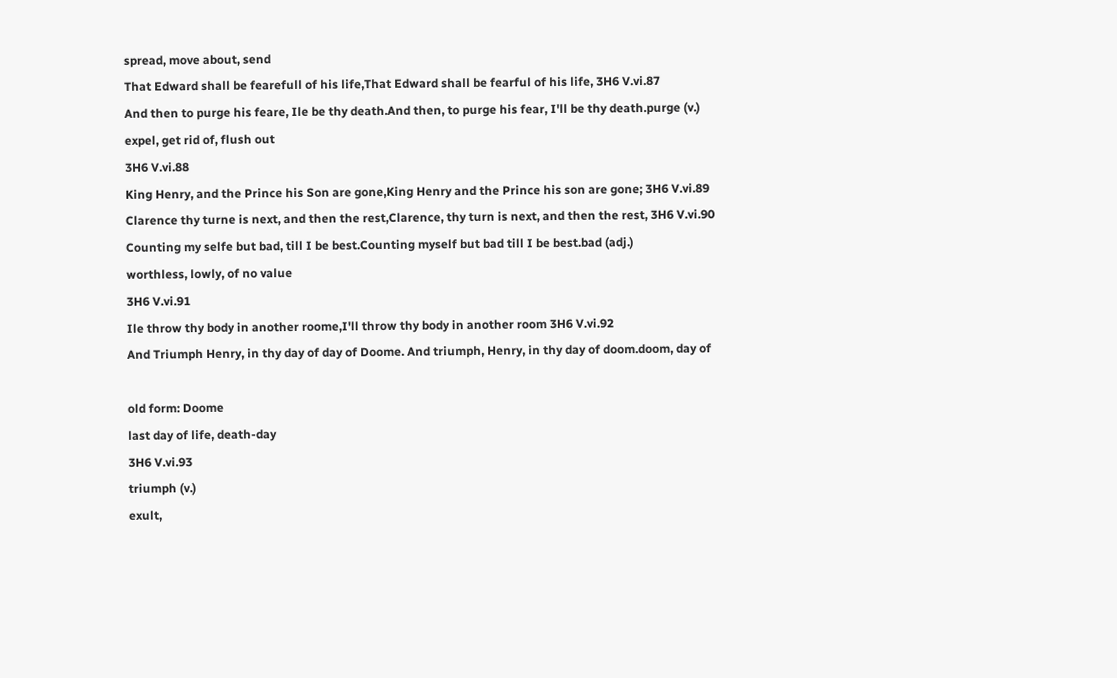spread, move about, send
That Edward shall be fearefull of his life,That Edward shall be fearful of his life, 3H6 V.vi.87
And then to purge his feare, Ile be thy death.And then, to purge his fear, I'll be thy death.purge (v.)
expel, get rid of, flush out
3H6 V.vi.88
King Henry, and the Prince his Son are gone,King Henry and the Prince his son are gone; 3H6 V.vi.89
Clarence thy turne is next, and then the rest,Clarence, thy turn is next, and then the rest, 3H6 V.vi.90
Counting my selfe but bad, till I be best.Counting myself but bad till I be best.bad (adj.)
worthless, lowly, of no value
3H6 V.vi.91
Ile throw thy body in another roome,I'll throw thy body in another room 3H6 V.vi.92
And Triumph Henry, in thy day of day of Doome. And triumph, Henry, in thy day of doom.doom, day of

old form: Doome
last day of life, death-day
3H6 V.vi.93
triumph (v.)
exult,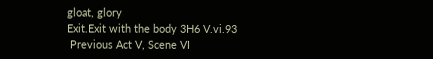gloat, glory
Exit.Exit with the body 3H6 V.vi.93
 Previous Act V, Scene VI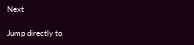Next

Jump directly to